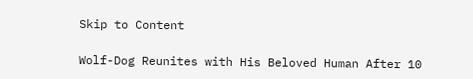Skip to Content

Wolf-Dog Reunites with His Beloved Human After 10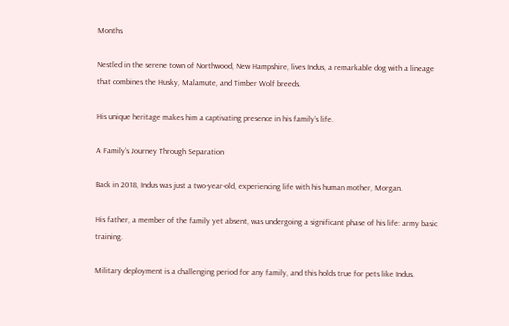Months

Nestled in the serene town of Northwood, New Hampshire, lives Indus, a remarkable dog with a lineage that combines the Husky, Malamute, and Timber Wolf breeds.

His unique heritage makes him a captivating presence in his family’s life.

A Family’s Journey Through Separation

Back in 2018, Indus was just a two-year-old, experiencing life with his human mother, Morgan.

His father, a member of the family yet absent, was undergoing a significant phase of his life: army basic training.

Military deployment is a challenging period for any family, and this holds true for pets like Indus.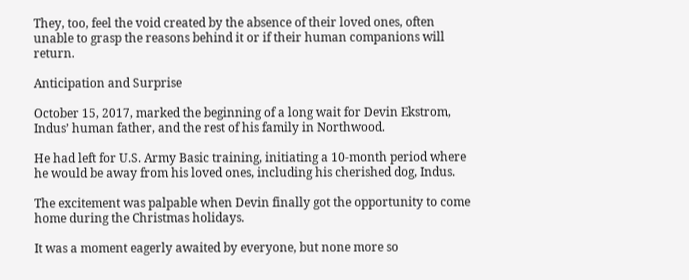They, too, feel the void created by the absence of their loved ones, often unable to grasp the reasons behind it or if their human companions will return.

Anticipation and Surprise

October 15, 2017, marked the beginning of a long wait for Devin Ekstrom, Indus’ human father, and the rest of his family in Northwood.

He had left for U.S. Army Basic training, initiating a 10-month period where he would be away from his loved ones, including his cherished dog, Indus.

The excitement was palpable when Devin finally got the opportunity to come home during the Christmas holidays.

It was a moment eagerly awaited by everyone, but none more so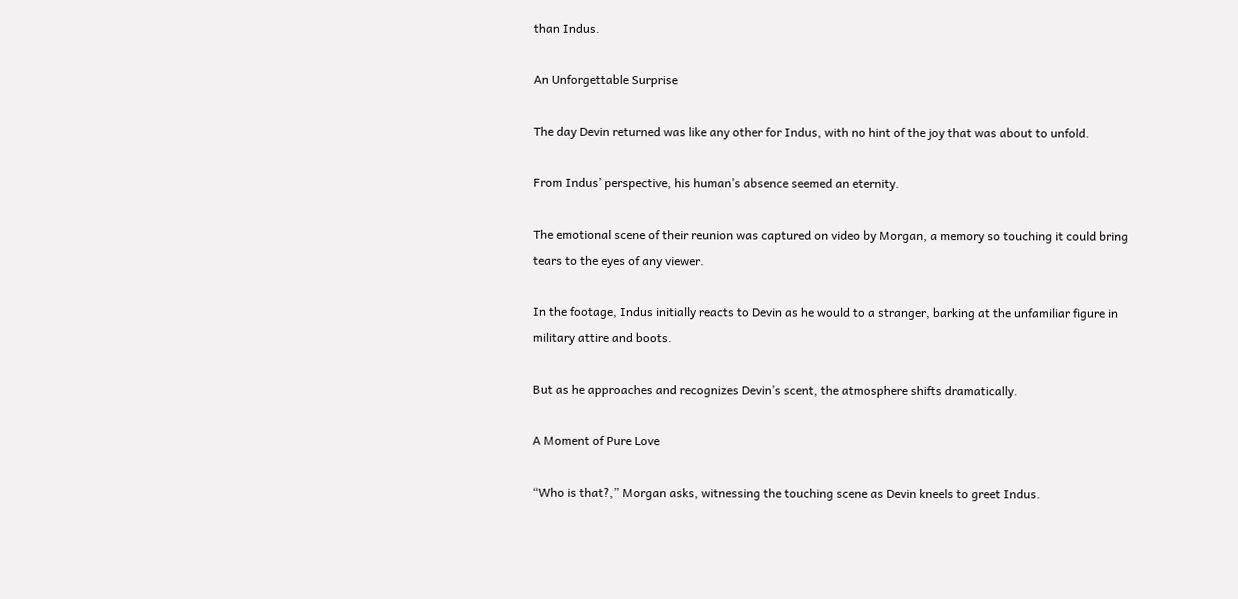than Indus.

An Unforgettable Surprise

The day Devin returned was like any other for Indus, with no hint of the joy that was about to unfold.

From Indus’ perspective, his human’s absence seemed an eternity.

The emotional scene of their reunion was captured on video by Morgan, a memory so touching it could bring tears to the eyes of any viewer.

In the footage, Indus initially reacts to Devin as he would to a stranger, barking at the unfamiliar figure in military attire and boots.

But as he approaches and recognizes Devin’s scent, the atmosphere shifts dramatically.

A Moment of Pure Love

“Who is that?,” Morgan asks, witnessing the touching scene as Devin kneels to greet Indus.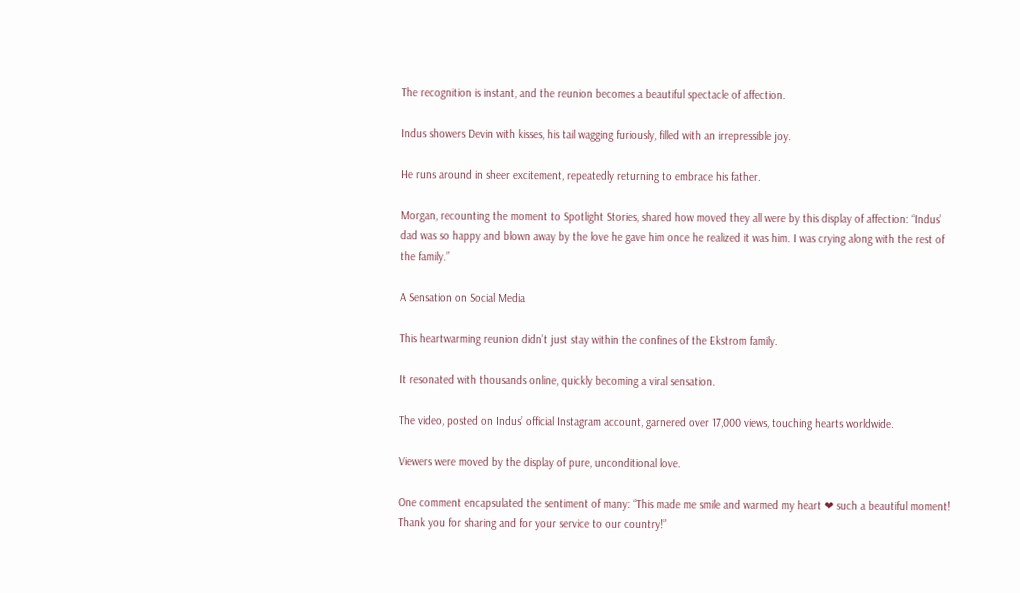The recognition is instant, and the reunion becomes a beautiful spectacle of affection.

Indus showers Devin with kisses, his tail wagging furiously, filled with an irrepressible joy.

He runs around in sheer excitement, repeatedly returning to embrace his father.

Morgan, recounting the moment to Spotlight Stories, shared how moved they all were by this display of affection: “Indus’ dad was so happy and blown away by the love he gave him once he realized it was him. I was crying along with the rest of the family.”

A Sensation on Social Media

This heartwarming reunion didn’t just stay within the confines of the Ekstrom family.

It resonated with thousands online, quickly becoming a viral sensation.

The video, posted on Indus’ official Instagram account, garnered over 17,000 views, touching hearts worldwide.

Viewers were moved by the display of pure, unconditional love.

One comment encapsulated the sentiment of many: “This made me smile and warmed my heart ❤ such a beautiful moment! Thank you for sharing and for your service to our country!”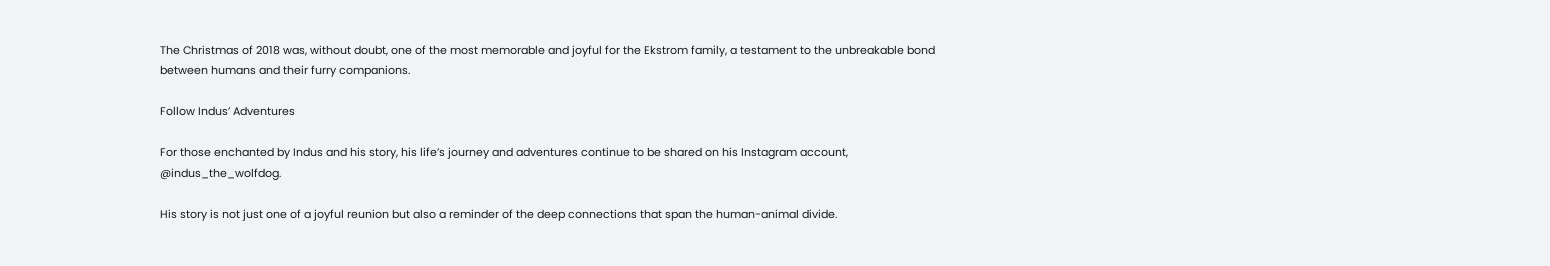The Christmas of 2018 was, without doubt, one of the most memorable and joyful for the Ekstrom family, a testament to the unbreakable bond between humans and their furry companions.

Follow Indus’ Adventures

For those enchanted by Indus and his story, his life’s journey and adventures continue to be shared on his Instagram account, @indus_the_wolfdog.

His story is not just one of a joyful reunion but also a reminder of the deep connections that span the human-animal divide.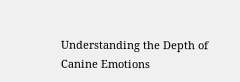Understanding the Depth of Canine Emotions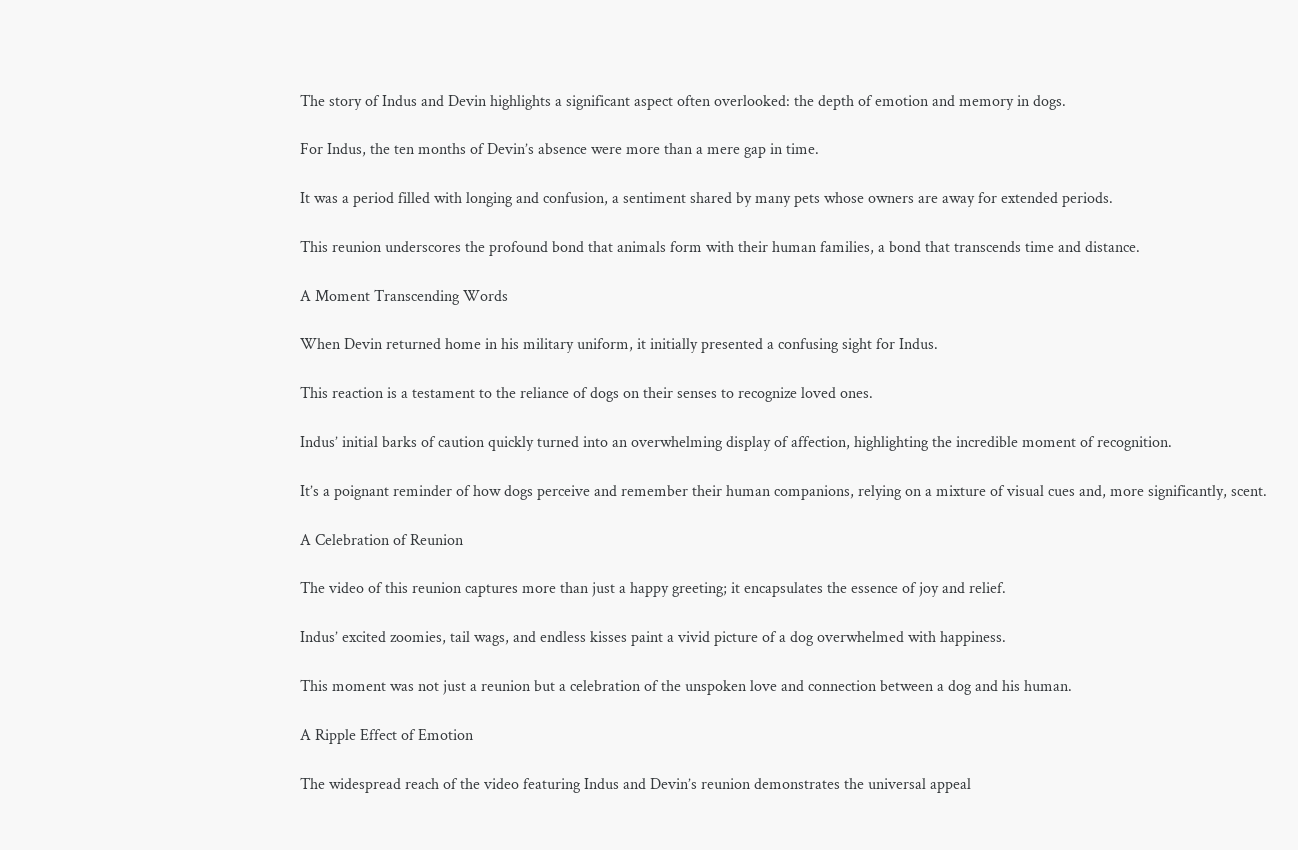The story of Indus and Devin highlights a significant aspect often overlooked: the depth of emotion and memory in dogs.

For Indus, the ten months of Devin’s absence were more than a mere gap in time.

It was a period filled with longing and confusion, a sentiment shared by many pets whose owners are away for extended periods.

This reunion underscores the profound bond that animals form with their human families, a bond that transcends time and distance.

A Moment Transcending Words

When Devin returned home in his military uniform, it initially presented a confusing sight for Indus.

This reaction is a testament to the reliance of dogs on their senses to recognize loved ones.

Indus’ initial barks of caution quickly turned into an overwhelming display of affection, highlighting the incredible moment of recognition.

It’s a poignant reminder of how dogs perceive and remember their human companions, relying on a mixture of visual cues and, more significantly, scent.

A Celebration of Reunion

The video of this reunion captures more than just a happy greeting; it encapsulates the essence of joy and relief.

Indus’ excited zoomies, tail wags, and endless kisses paint a vivid picture of a dog overwhelmed with happiness.

This moment was not just a reunion but a celebration of the unspoken love and connection between a dog and his human.

A Ripple Effect of Emotion

The widespread reach of the video featuring Indus and Devin’s reunion demonstrates the universal appeal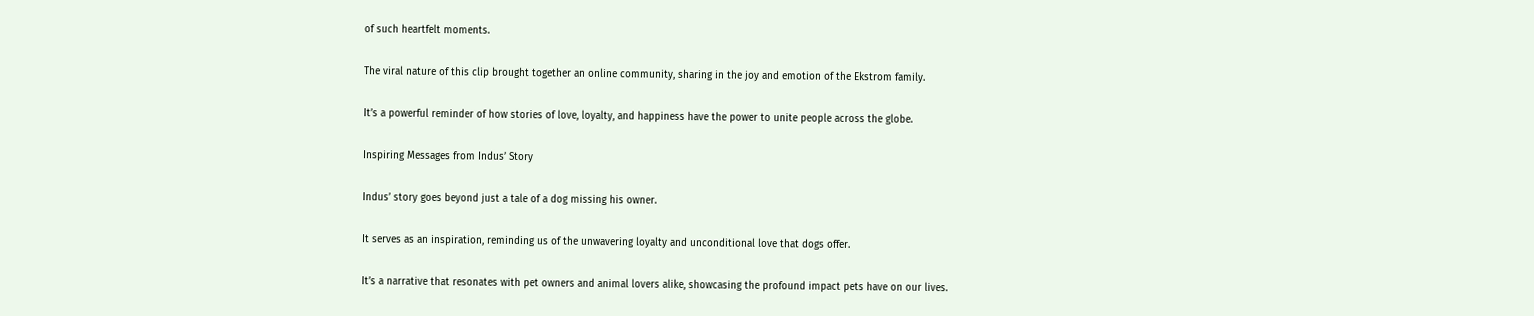of such heartfelt moments.

The viral nature of this clip brought together an online community, sharing in the joy and emotion of the Ekstrom family.

It’s a powerful reminder of how stories of love, loyalty, and happiness have the power to unite people across the globe.

Inspiring Messages from Indus’ Story

Indus’ story goes beyond just a tale of a dog missing his owner.

It serves as an inspiration, reminding us of the unwavering loyalty and unconditional love that dogs offer.

It’s a narrative that resonates with pet owners and animal lovers alike, showcasing the profound impact pets have on our lives.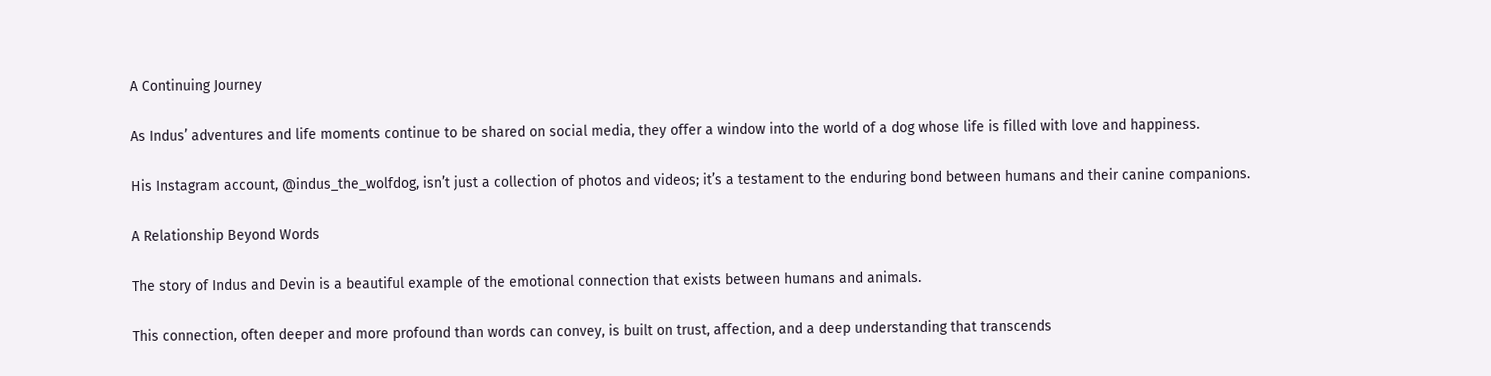A Continuing Journey

As Indus’ adventures and life moments continue to be shared on social media, they offer a window into the world of a dog whose life is filled with love and happiness.

His Instagram account, @indus_the_wolfdog, isn’t just a collection of photos and videos; it’s a testament to the enduring bond between humans and their canine companions.

A Relationship Beyond Words

The story of Indus and Devin is a beautiful example of the emotional connection that exists between humans and animals.

This connection, often deeper and more profound than words can convey, is built on trust, affection, and a deep understanding that transcends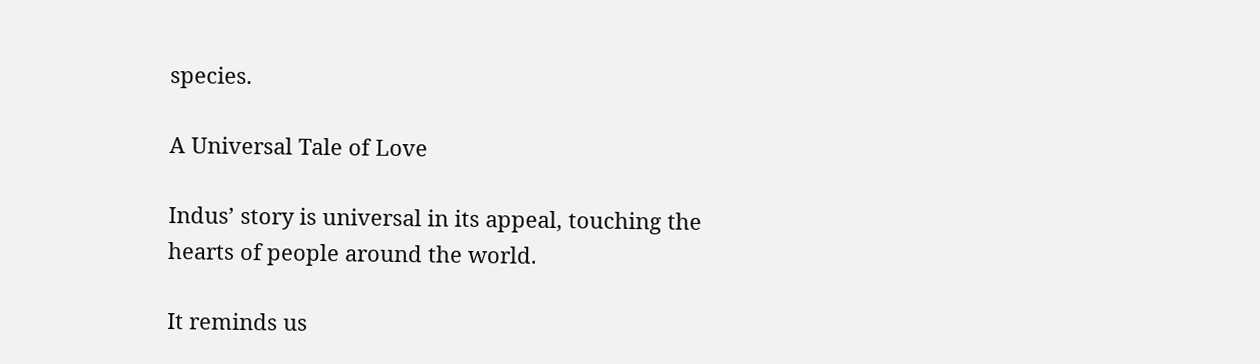species.

A Universal Tale of Love

Indus’ story is universal in its appeal, touching the hearts of people around the world.

It reminds us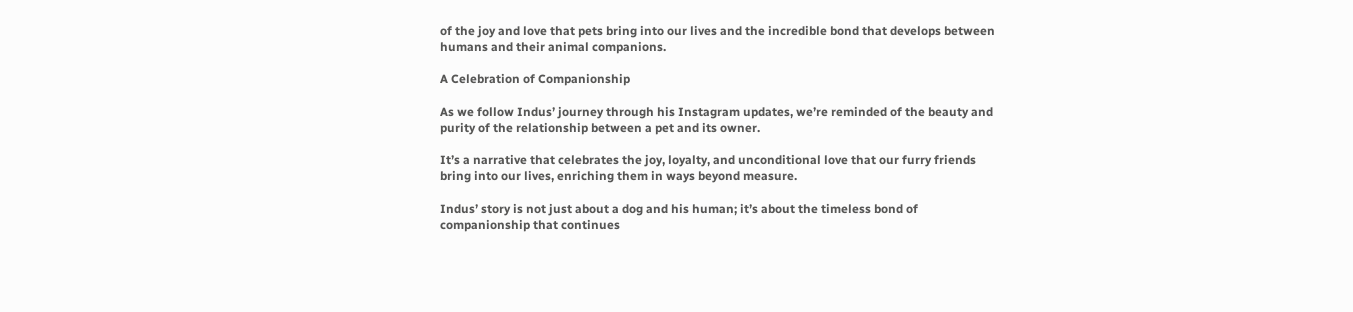of the joy and love that pets bring into our lives and the incredible bond that develops between humans and their animal companions.

A Celebration of Companionship

As we follow Indus’ journey through his Instagram updates, we’re reminded of the beauty and purity of the relationship between a pet and its owner.

It’s a narrative that celebrates the joy, loyalty, and unconditional love that our furry friends bring into our lives, enriching them in ways beyond measure.

Indus’ story is not just about a dog and his human; it’s about the timeless bond of companionship that continues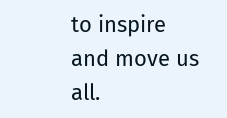to inspire and move us all.